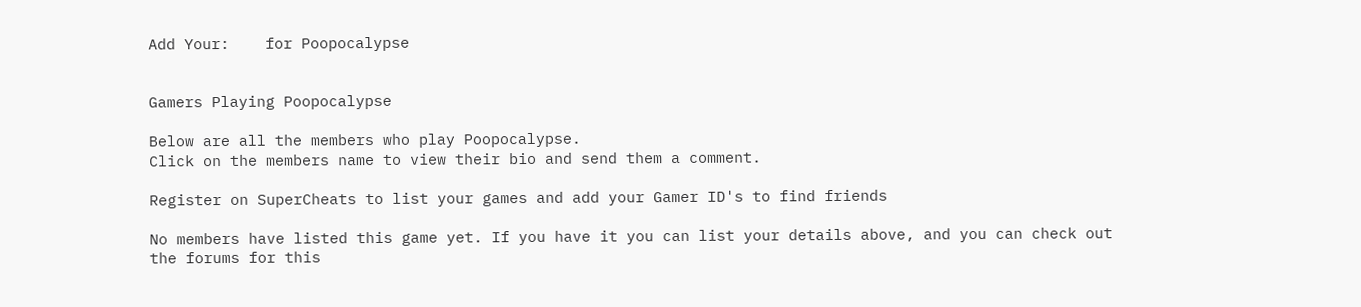Add Your:    for Poopocalypse


Gamers Playing Poopocalypse

Below are all the members who play Poopocalypse.
Click on the members name to view their bio and send them a comment.

Register on SuperCheats to list your games and add your Gamer ID's to find friends

No members have listed this game yet. If you have it you can list your details above, and you can check out the forums for this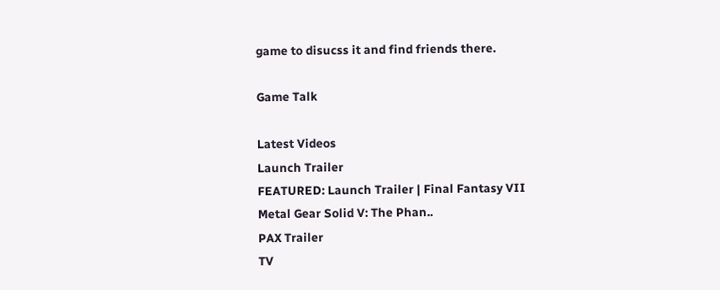game to disucss it and find friends there.

Game Talk

Latest Videos
Launch Trailer
FEATURED: Launch Trailer | Final Fantasy VII
Metal Gear Solid V: The Phan..
PAX Trailer
TV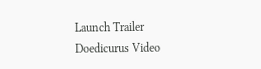Launch Trailer
Doedicurus Video